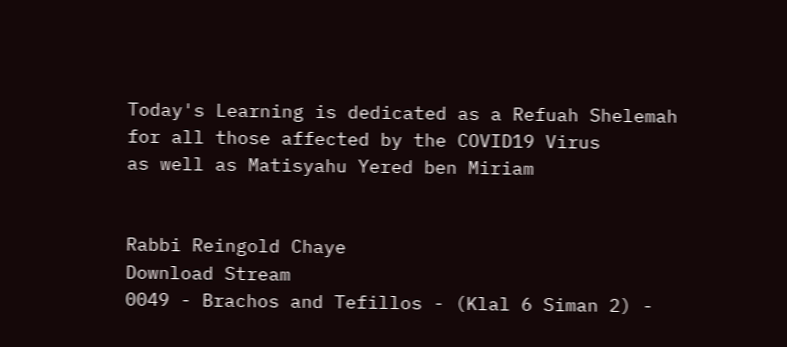Today's Learning is dedicated as a Refuah Shelemah
for all those affected by the COVID19 Virus
as well as Matisyahu Yered ben Miriam


Rabbi Reingold Chaye
Download Stream
0049 - Brachos and Tefillos - (Klal 6 Siman 2) -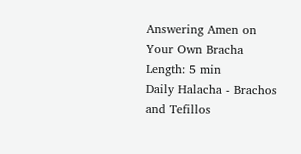Answering Amen on Your Own Bracha
Length: 5 min
Daily Halacha - Brachos and Tefillos